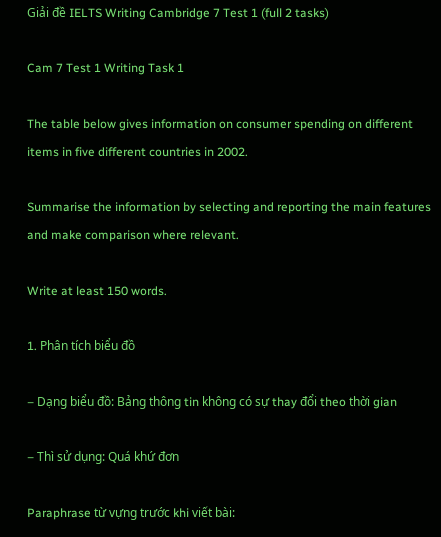Giải đề IELTS Writing Cambridge 7 Test 1 (full 2 tasks)

Cam 7 Test 1 Writing Task 1

The table below gives information on consumer spending on different items in five different countries in 2002.

Summarise the information by selecting and reporting the main features and make comparison where relevant.

Write at least 150 words.

1. Phân tích biểu đồ

– Dạng biểu đồ: Bảng thông tin không có sự thay đổi theo thời gian

– Thì sử dụng: Quá khứ đơn

Paraphrase từ vựng trước khi viết bài: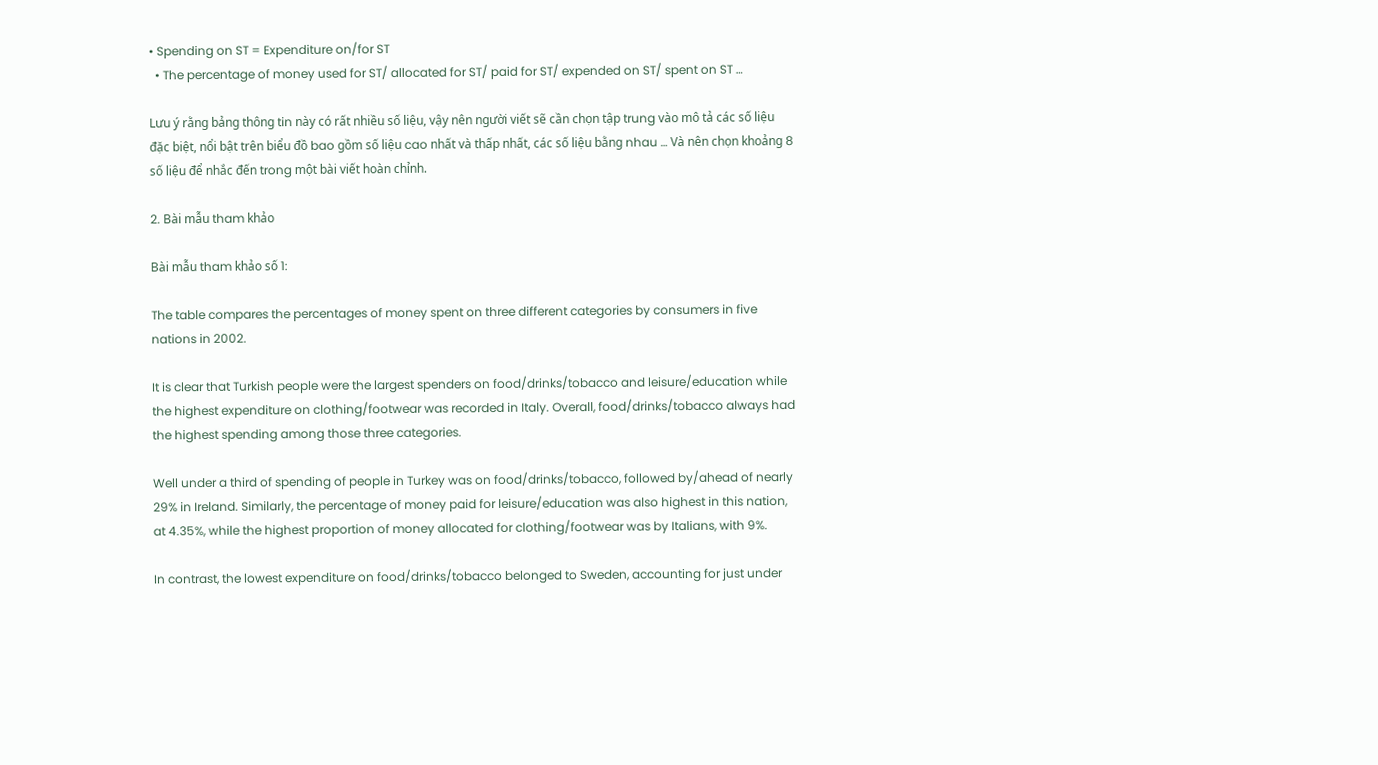• Spending on ST = Expenditure on/for ST
  • The percentage of money used for ST/ allocated for ST/ paid for ST/ expended on ST/ spent on ST …

Lưu ý rằng bảng thông tin này có rất nhiều số liệu, vậy nên người viết sẽ cần chọn tập trung vào mô tả các số liệu đặc biệt, nổi bật trên biểu đồ bao gồm số liệu cao nhất và thấp nhất, các số liệu bằng nhau … Và nên chọn khoảng 8 số liệu để nhắc đến trong một bài viết hoàn chỉnh.

2. Bài mẫu tham khảo

Bài mẫu tham khảo số 1:

The table compares the percentages of money spent on three different categories by consumers in five nations in 2002.

It is clear that Turkish people were the largest spenders on food/drinks/tobacco and leisure/education while the highest expenditure on clothing/footwear was recorded in Italy. Overall, food/drinks/tobacco always had the highest spending among those three categories.

Well under a third of spending of people in Turkey was on food/drinks/tobacco, followed by/ahead of nearly 29% in Ireland. Similarly, the percentage of money paid for leisure/education was also highest in this nation, at 4.35%, while the highest proportion of money allocated for clothing/footwear was by Italians, with 9%.

In contrast, the lowest expenditure on food/drinks/tobacco belonged to Sweden, accounting for just under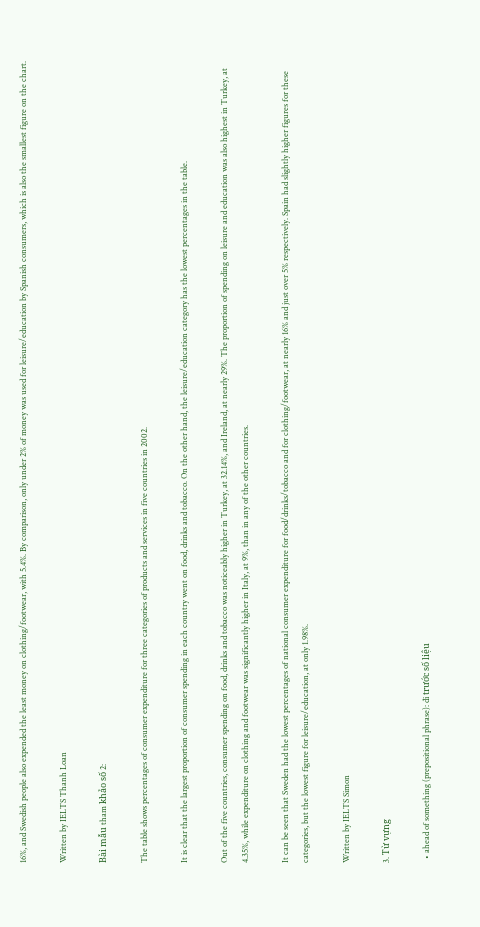16%, and Swedish people also expended the least money on clothing/footwear, with 5.4%. By comparison, only under 2% of money was used for leisure/education by Spanish consumers, which is also the smallest figure on the chart.

Written by IELTS Thanh Loan

Bài mẫu tham khảo số 2:

The table shows percentages of consumer expenditure for three categories of products and services in five countries in 2002.

It is clear that the largest proportion of consumer spending in each country went on food, drinks and tobacco. On the other hand, the leisure/education category has the lowest percentages in the table.

Out of the five countries, consumer spending on food, drinks and tobacco was noticeably higher in Turkey, at 32.14%, and Ireland, at nearly 29%. The proportion of spending on leisure and education was also highest in Turkey, at 4.35%, while expenditure on clothing and footwear was significantly higher in Italy, at 9%, than in any of the other countries.

It can be seen that Sweden had the lowest percentages of national consumer expenditure for food/drinks/tobacco and for clothing/footwear, at nearly 16% and just over 5% respectively. Spain had slightly higher figures for these categories, but the lowest figure for leisure/education, at only 1.98%.

Written by IELTS Simon

3. Từ vựng

  • ahead of something (prepositional phrase): đi trước số liệu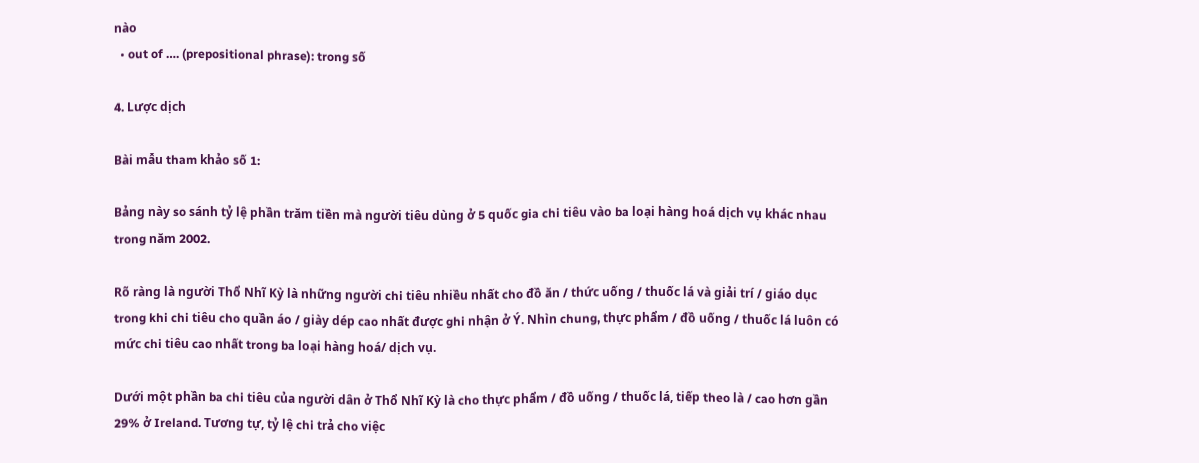nào
  • out of …. (prepositional phrase): trong số

4. Lược dịch

Bài mẫu tham khảo số 1:

Bảng này so sánh tỷ lệ phần trăm tiền mà người tiêu dùng ở 5 quốc gia chi tiêu vào ba loại hàng hoá dịch vụ khác nhau trong năm 2002.

Rõ ràng là người Thổ Nhĩ Kỳ là những người chi tiêu nhiều nhất cho đồ ăn / thức uống / thuốc lá và giải trí / giáo dục trong khi chi tiêu cho quần áo / giày dép cao nhất được ghi nhận ở Ý. Nhìn chung, thực phẩm / đồ uống / thuốc lá luôn có mức chi tiêu cao nhất trong ba loại hàng hoá/ dịch vụ.

Dưới một phần ba chi tiêu của người dân ở Thổ Nhĩ Kỳ là cho thực phẩm / đồ uống / thuốc lá, tiếp theo là / cao hơn gần 29% ở Ireland. Tương tự, tỷ lệ chi trả cho việc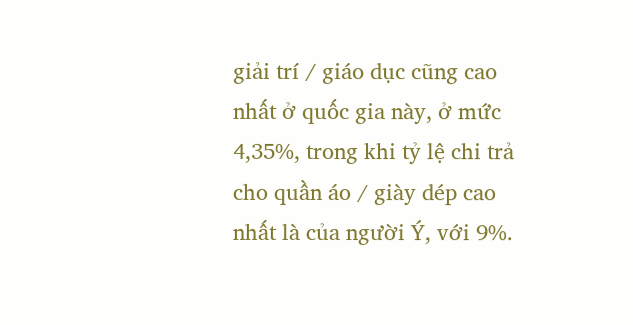giải trí / giáo dục cũng cao nhất ở quốc gia này, ở mức 4,35%, trong khi tỷ lệ chi trả cho quần áo / giày dép cao nhất là của người Ý, với 9%.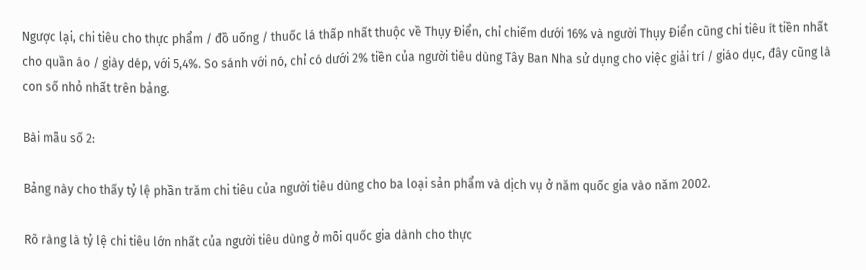Ngược lại, chi tiêu cho thực phẩm / đồ uống / thuốc lá thấp nhất thuộc về Thụy Điển, chỉ chiếm dưới 16% và người Thụy Điển cũng chi tiêu ít tiền nhất cho quần áo / giày dép, với 5,4%. So sánh với nó, chỉ có dưới 2% tiền của người tiêu dùng Tây Ban Nha sử dụng cho việc giải trí / giáo dục, đây cũng là con số nhỏ nhất trên bảng.

Bài mẫu số 2:

Bảng này cho thấy tỷ lệ phần trăm chi tiêu của người tiêu dùng cho ba loại sản phẩm và dịch vụ ở năm quốc gia vào năm 2002.

Rõ ràng là tỷ lệ chi tiêu lớn nhất của người tiêu dùng ở mỗi quốc gia dành cho thực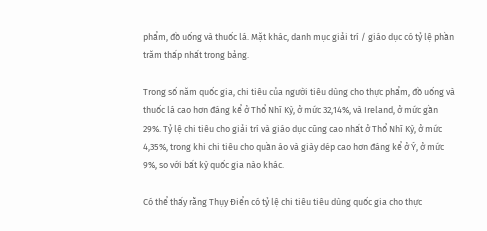phẩm, đồ uống và thuốc lá. Mặt khác, danh mục giải trí / giáo dục có tỷ lệ phần trăm thấp nhất trong bảng.

Trong số năm quốc gia, chi tiêu của người tiêu dùng cho thực phẩm, đồ uống và thuốc lá cao hơn đáng kể ở Thổ Nhĩ Kỳ, ở mức 32,14%, và Ireland, ở mức gần 29%. Tỷ lệ chi tiêu cho giải trí và giáo dục cũng cao nhất ở Thổ Nhĩ Kỳ, ở mức 4,35%, trong khi chi tiêu cho quần áo và giày dép cao hơn đáng kể ở Ý, ở mức 9%, so với bất kỳ quốc gia nào khác.

Có thể thấy rằng Thụy Điển có tỷ lệ chi tiêu tiêu dùng quốc gia cho thực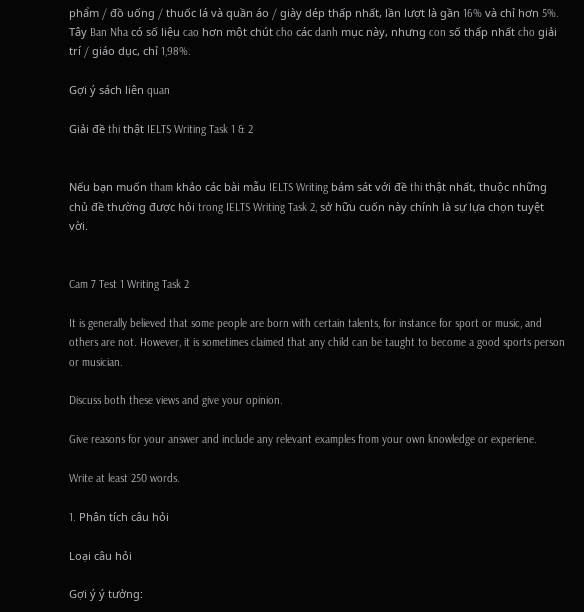phẩm / đồ uống / thuốc lá và quần áo / giày dép thấp nhất, lần lượt là gần 16% và chỉ hơn 5%. Tây Ban Nha có số liệu cao hơn một chút cho các danh mục này, nhưng con số thấp nhất cho giải trí / giáo dục, chỉ 1,98%.

Gợi ý sách liên quan

Giải đề thi thật IELTS Writing Task 1 & 2


Nếu bạn muốn tham khảo các bài mẫu IELTS Writing bám sát với đề thi thật nhất, thuộc những chủ đề thường được hỏi trong IELTS Writing Task 2, sở hữu cuốn này chính là sự lựa chọn tuyệt vời.


Cam 7 Test 1 Writing Task 2

It is generally believed that some people are born with certain talents, for instance for sport or music, and others are not. However, it is sometimes claimed that any child can be taught to become a good sports person or musician.

Discuss both these views and give your opinion.

Give reasons for your answer and include any relevant examples from your own knowledge or experiene.

Write at least 250 words.

1. Phân tích câu hỏi

Loại câu hỏi

Gợi ý ý tưởng: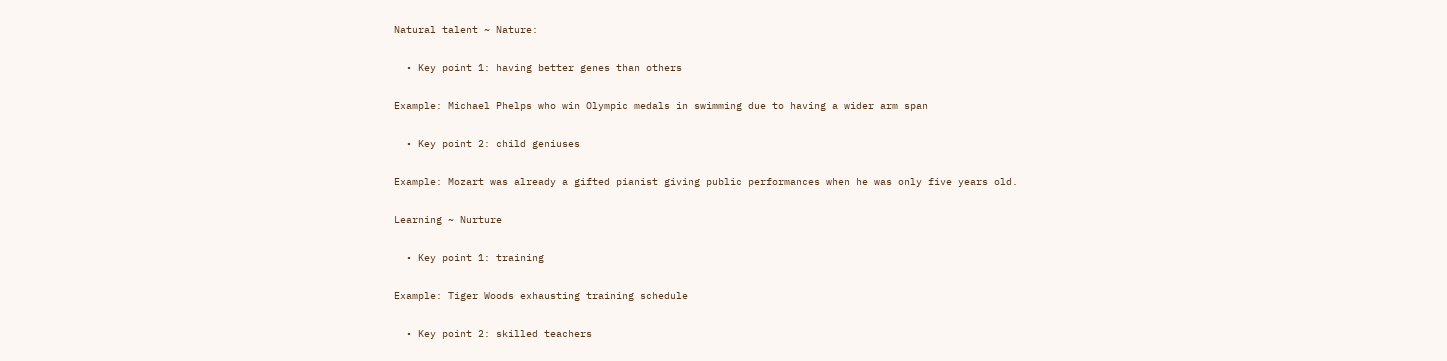Natural talent ~ Nature:

  • Key point 1: having better genes than others

Example: Michael Phelps who win Olympic medals in swimming due to having a wider arm span

  • Key point 2: child geniuses

Example: Mozart was already a gifted pianist giving public performances when he was only five years old.

Learning ~ Nurture

  • Key point 1: training

Example: Tiger Woods exhausting training schedule

  • Key point 2: skilled teachers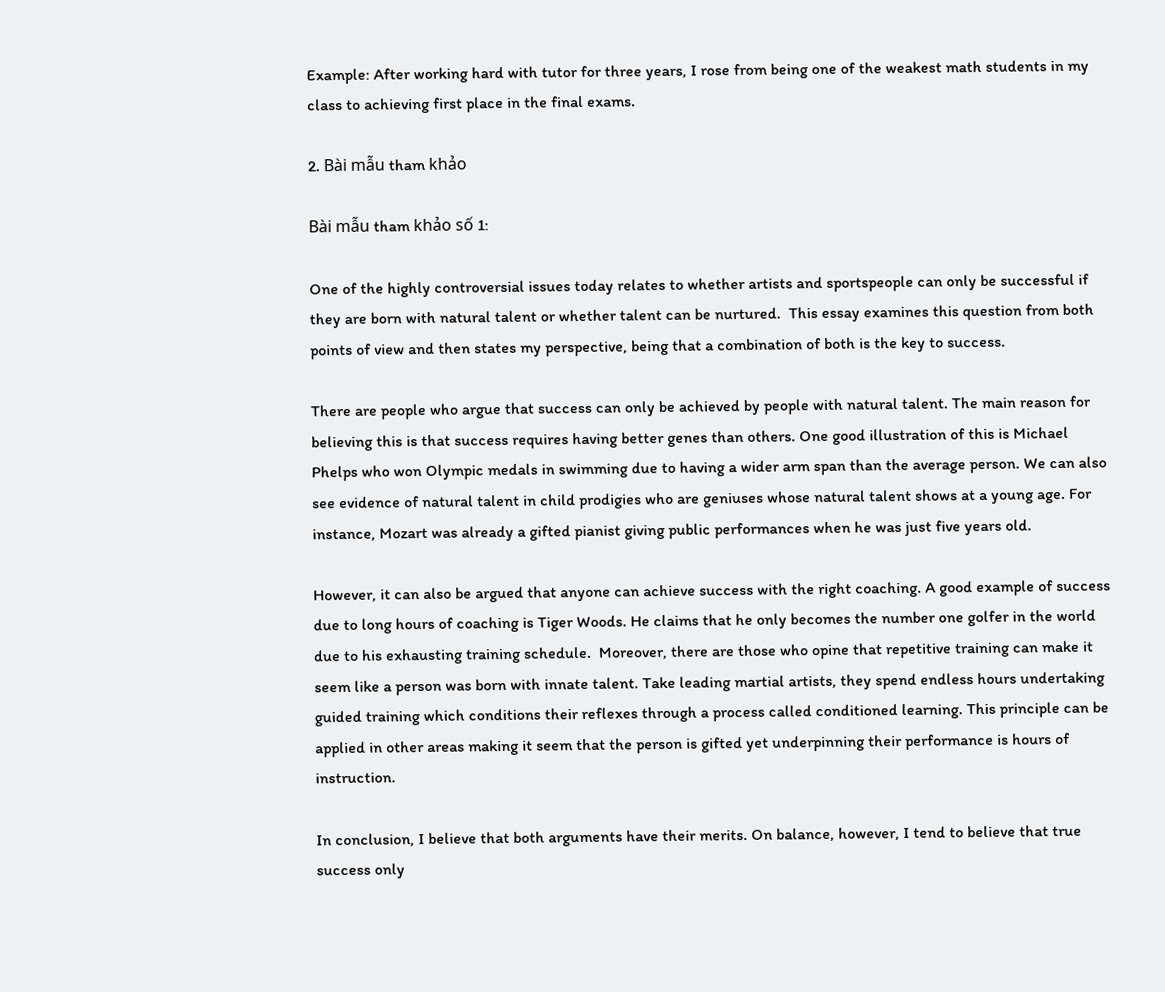Example: After working hard with tutor for three years, I rose from being one of the weakest math students in my class to achieving first place in the final exams.

2. Bài mẫu tham khảo

Bài mẫu tham khảo số 1:

One of the highly controversial issues today relates to whether artists and sportspeople can only be successful if they are born with natural talent or whether talent can be nurtured.  This essay examines this question from both points of view and then states my perspective, being that a combination of both is the key to success.

There are people who argue that success can only be achieved by people with natural talent. The main reason for believing this is that success requires having better genes than others. One good illustration of this is Michael Phelps who won Olympic medals in swimming due to having a wider arm span than the average person. We can also see evidence of natural talent in child prodigies who are geniuses whose natural talent shows at a young age. For instance, Mozart was already a gifted pianist giving public performances when he was just five years old.

However, it can also be argued that anyone can achieve success with the right coaching. A good example of success due to long hours of coaching is Tiger Woods. He claims that he only becomes the number one golfer in the world due to his exhausting training schedule.  Moreover, there are those who opine that repetitive training can make it seem like a person was born with innate talent. Take leading martial artists, they spend endless hours undertaking guided training which conditions their reflexes through a process called conditioned learning. This principle can be applied in other areas making it seem that the person is gifted yet underpinning their performance is hours of instruction.

In conclusion, I believe that both arguments have their merits. On balance, however, I tend to believe that true success only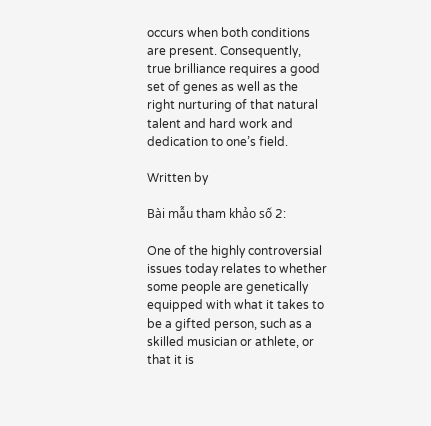occurs when both conditions are present. Consequently, true brilliance requires a good set of genes as well as the right nurturing of that natural talent and hard work and dedication to one’s field.

Written by

Bài mẫu tham khảo số 2:

One of the highly controversial issues today relates to whether some people are genetically equipped with what it takes to be a gifted person, such as a skilled musician or athlete, or that it is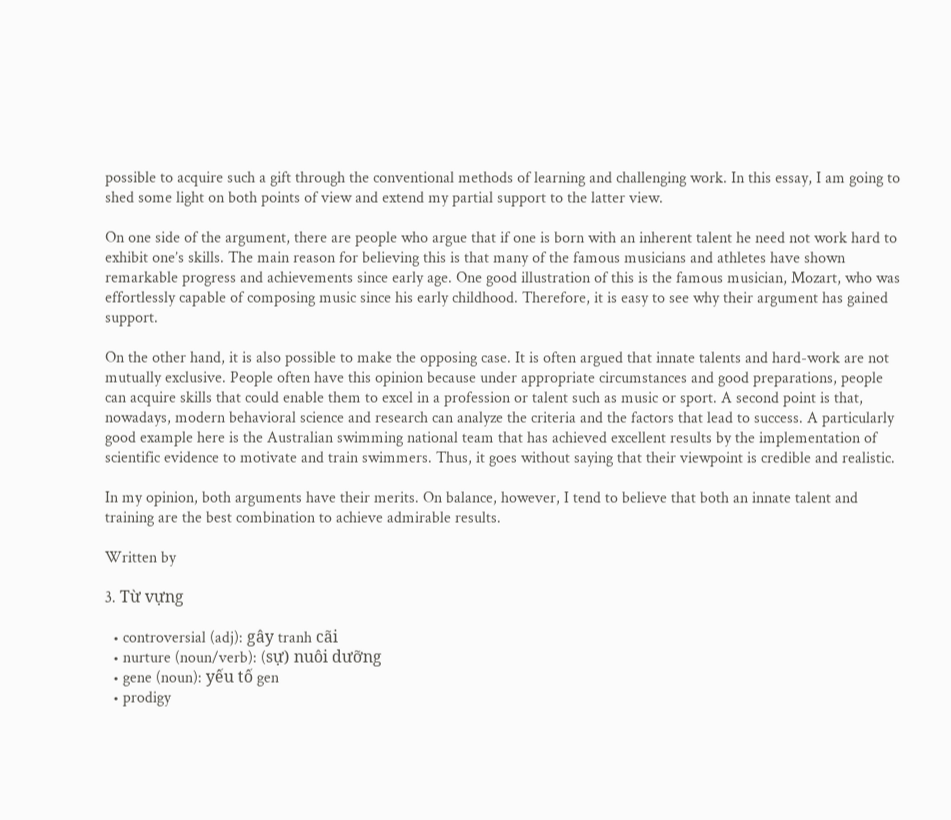possible to acquire such a gift through the conventional methods of learning and challenging work. In this essay, I am going to shed some light on both points of view and extend my partial support to the latter view.

On one side of the argument, there are people who argue that if one is born with an inherent talent he need not work hard to exhibit one’s skills. The main reason for believing this is that many of the famous musicians and athletes have shown remarkable progress and achievements since early age. One good illustration of this is the famous musician, Mozart, who was effortlessly capable of composing music since his early childhood. Therefore, it is easy to see why their argument has gained support.

On the other hand, it is also possible to make the opposing case. It is often argued that innate talents and hard-work are not mutually exclusive. People often have this opinion because under appropriate circumstances and good preparations, people can acquire skills that could enable them to excel in a profession or talent such as music or sport. A second point is that, nowadays, modern behavioral science and research can analyze the criteria and the factors that lead to success. A particularly good example here is the Australian swimming national team that has achieved excellent results by the implementation of scientific evidence to motivate and train swimmers. Thus, it goes without saying that their viewpoint is credible and realistic.

In my opinion, both arguments have their merits. On balance, however, I tend to believe that both an innate talent and training are the best combination to achieve admirable results.

Written by

3. Từ vựng

  • controversial (adj): gây tranh cãi
  • nurture (noun/verb): (sự) nuôi dưỡng
  • gene (noun): yếu tố gen
  • prodigy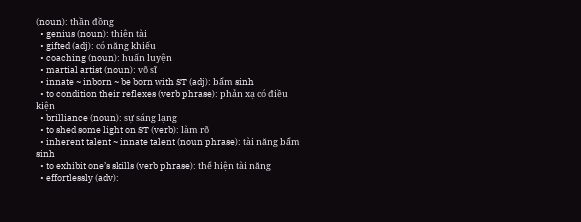(noun): thần đồng
  • genius (noun): thiên tài
  • gifted (adj): có năng khiếu
  • coaching (noun): huấn luyện
  • martial artist (noun): võ sĩ
  • innate ~ inborn ~ be born with ST (adj): bẩm sinh
  • to condition their reflexes (verb phrase): phản xạ có điều kiện
  • brilliance (noun): sự sáng lạng
  • to shed some light on ST (verb): làm rõ
  • inherent talent ~ innate talent (noun phrase): tài năng bẩm sinh
  • to exhibit one’s skills (verb phrase): thể hiện tài năng
  • effortlessly (adv):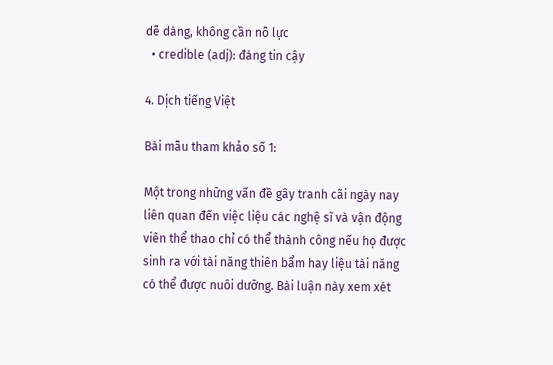dễ dàng, không cần nỗ lực
  • credible (adj): đáng tin cậy

4. Dịch tiếng Việt

Bài mẫu tham khảo số 1:

Một trong những vấn đề gây tranh cãi ngày nay liên quan đến việc liệu các nghệ sĩ và vận động viên thể thao chỉ có thể thành công nếu họ được sinh ra với tài năng thiên bẩm hay liệu tài năng có thể được nuôi dưỡng. Bài luận này xem xét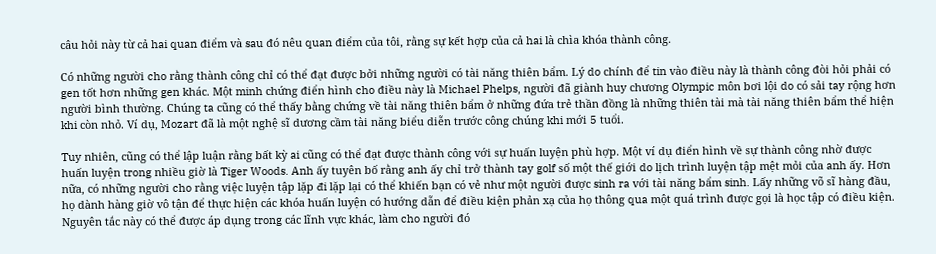câu hỏi này từ cả hai quan điểm và sau đó nêu quan điểm của tôi, rằng sự kết hợp của cả hai là chìa khóa thành công.

Có những người cho rằng thành công chỉ có thể đạt được bởi những người có tài năng thiên bẩm. Lý do chính để tin vào điều này là thành công đòi hỏi phải có gen tốt hơn những gen khác. Một minh chứng điển hình cho điều này là Michael Phelps, người đã giành huy chương Olympic môn bơi lội do có sải tay rộng hơn người bình thường. Chúng ta cũng có thể thấy bằng chứng về tài năng thiên bẩm ở những đứa trẻ thần đồng là những thiên tài mà tài năng thiên bẩm thể hiện khi còn nhỏ. Ví dụ, Mozart đã là một nghệ sĩ dương cầm tài năng biểu diễn trước công chúng khi mới 5 tuổi.

Tuy nhiên, cũng có thể lập luận rằng bất kỳ ai cũng có thể đạt được thành công với sự huấn luyện phù hợp. Một ví dụ điển hình về sự thành công nhờ được huấn luyện trong nhiều giờ là Tiger Woods. Anh ấy tuyên bố rằng anh ấy chỉ trở thành tay golf số một thế giới do lịch trình luyện tập mệt mỏi của anh ấy. Hơn nữa, có những người cho rằng việc luyện tập lặp đi lặp lại có thể khiến bạn có vẻ như một người được sinh ra với tài năng bẩm sinh. Lấy những võ sĩ hàng đầu, họ dành hàng giờ vô tận để thực hiện các khóa huấn luyện có hướng dẫn để điều kiện phản xạ của họ thông qua một quá trình được gọi là học tập có điều kiện. Nguyên tắc này có thể được áp dụng trong các lĩnh vực khác, làm cho người đó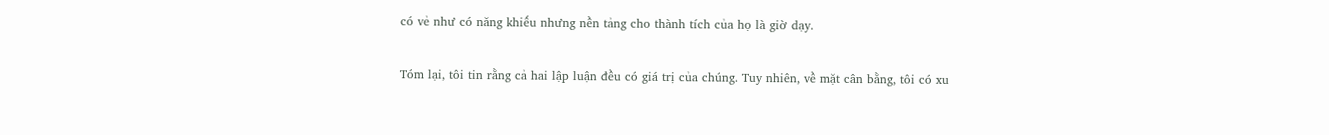có vẻ như có năng khiếu nhưng nền tảng cho thành tích của họ là giờ dạy.

Tóm lại, tôi tin rằng cả hai lập luận đều có giá trị của chúng. Tuy nhiên, về mặt cân bằng, tôi có xu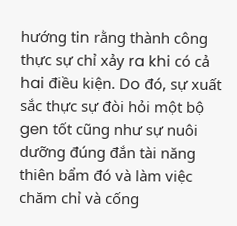hướng tin rằng thành công thực sự chỉ xảy ra khi có cả hai điều kiện. Do đó, sự xuất sắc thực sự đòi hỏi một bộ gen tốt cũng như sự nuôi dưỡng đúng đắn tài năng thiên bẩm đó và làm việc chăm chỉ và cống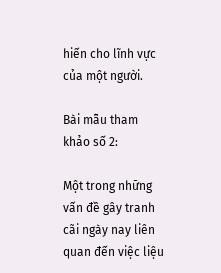hiến cho lĩnh vực của một người.

Bài mẫu tham khảo số 2:

Một trong những vấn đề gây tranh cãi ngày nay liên quan đến việc liệu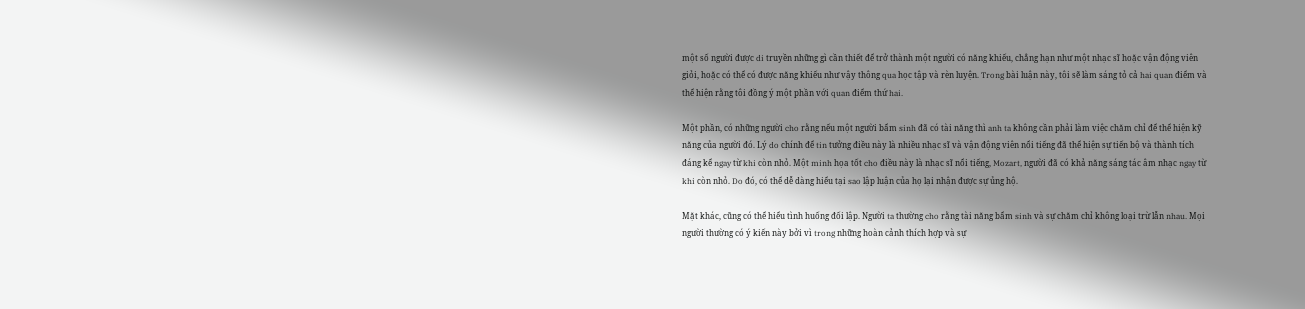một số người được di truyền những gì cần thiết để trở thành một người có năng khiếu, chẳng hạn như một nhạc sĩ hoặc vận động viên giỏi, hoặc có thể có được năng khiếu như vậy thông qua học tập và rèn luyện. Trong bài luận này, tôi sẽ làm sáng tỏ cả hai quan điểm và thể hiện rằng tôi đồng ý một phần với quan điểm thứ hai.

Một phần, có những người cho rằng nếu một người bẩm sinh đã có tài năng thì anh ta không cần phải làm việc chăm chỉ để thể hiện kỹ năng của người đó. Lý do chính để tin tưởng điều này là nhiều nhạc sĩ và vận động viên nổi tiếng đã thể hiện sự tiến bộ và thành tích đáng kể ngay từ khi còn nhỏ. Một minh họa tốt cho điều này là nhạc sĩ nổi tiếng, Mozart, người đã có khả năng sáng tác âm nhạc ngay từ khi còn nhỏ. Do đó, có thể dễ dàng hiểu tại sao lập luận của họ lại nhận được sự ủng hộ.

Mặt khác, cũng có thể hiểu tình huống đối lập. Người ta thường cho rằng tài năng bẩm sinh và sự chăm chỉ không loại trừ lẫn nhau. Mọi người thường có ý kiến này bởi vì trong những hoàn cảnh thích hợp và sự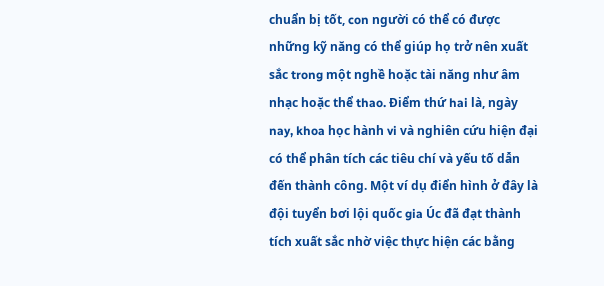chuẩn bị tốt, con người có thể có được những kỹ năng có thể giúp họ trở nên xuất sắc trong một nghề hoặc tài năng như âm nhạc hoặc thể thao. Điểm thứ hai là, ngày nay, khoa học hành vi và nghiên cứu hiện đại có thể phân tích các tiêu chí và yếu tố dẫn đến thành công. Một ví dụ điển hình ở đây là đội tuyển bơi lội quốc gia Úc đã đạt thành tích xuất sắc nhờ việc thực hiện các bằng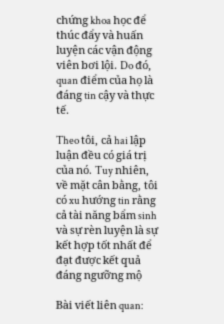chứng khoa học để thúc đẩy và huấn luyện các vận động viên bơi lội. Do đó, quan điểm của họ là đáng tin cậy và thực tế.

Theo tôi, cả hai lập luận đều có giá trị của nó. Tuy nhiên, về mặt cân bằng, tôi có xu hướng tin rằng cả tài năng bẩm sinh và sự rèn luyện là sự kết hợp tốt nhất để đạt được kết quả đáng ngưỡng mộ

Bài viết liên quan: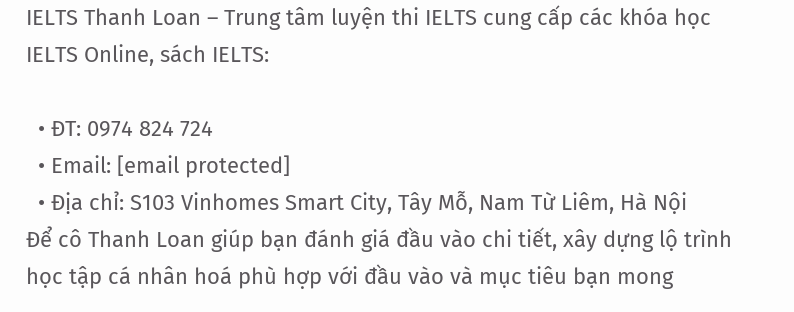IELTS Thanh Loan – Trung tâm luyện thi IELTS cung cấp các khóa học IELTS Online, sách IELTS:

  • ĐT: 0974 824 724
  • Email: [email protected]
  • Địa chỉ: S103 Vinhomes Smart City, Tây Mỗ, Nam Từ Liêm, Hà Nội
Để cô Thanh Loan giúp bạn đánh giá đầu vào chi tiết, xây dựng lộ trình học tập cá nhân hoá phù hợp với đầu vào và mục tiêu bạn mong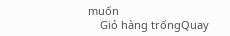muốn
    Giỏ hàng trốngQuay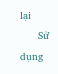lại
      Sử dụng